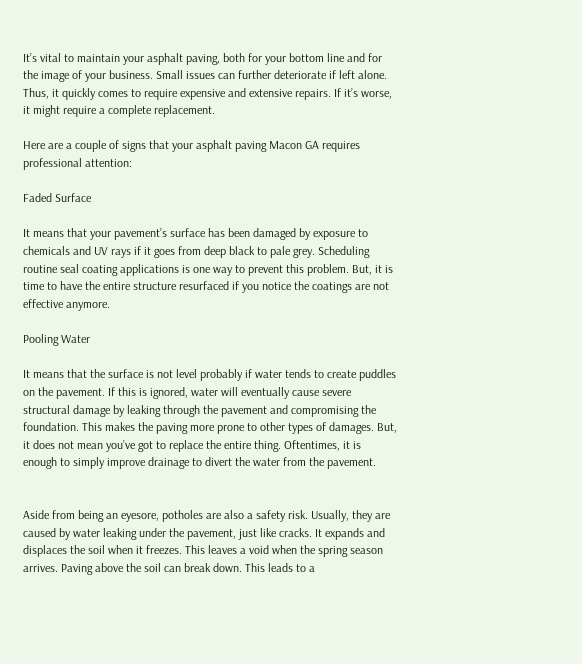It’s vital to maintain your asphalt paving, both for your bottom line and for the image of your business. Small issues can further deteriorate if left alone. Thus, it quickly comes to require expensive and extensive repairs. If it’s worse, it might require a complete replacement.

Here are a couple of signs that your asphalt paving Macon GA requires professional attention:

Faded Surface

It means that your pavement’s surface has been damaged by exposure to chemicals and UV rays if it goes from deep black to pale grey. Scheduling routine seal coating applications is one way to prevent this problem. But, it is time to have the entire structure resurfaced if you notice the coatings are not effective anymore.

Pooling Water

It means that the surface is not level probably if water tends to create puddles on the pavement. If this is ignored, water will eventually cause severe structural damage by leaking through the pavement and compromising the foundation. This makes the paving more prone to other types of damages. But, it does not mean you’ve got to replace the entire thing. Oftentimes, it is enough to simply improve drainage to divert the water from the pavement.


Aside from being an eyesore, potholes are also a safety risk. Usually, they are caused by water leaking under the pavement, just like cracks. It expands and displaces the soil when it freezes. This leaves a void when the spring season arrives. Paving above the soil can break down. This leads to a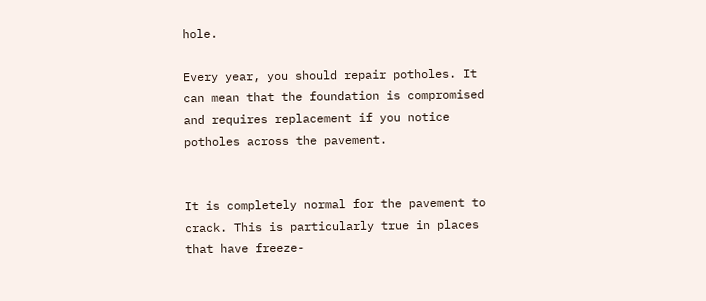hole.

Every year, you should repair potholes. It can mean that the foundation is compromised and requires replacement if you notice potholes across the pavement.


It is completely normal for the pavement to crack. This is particularly true in places that have freeze-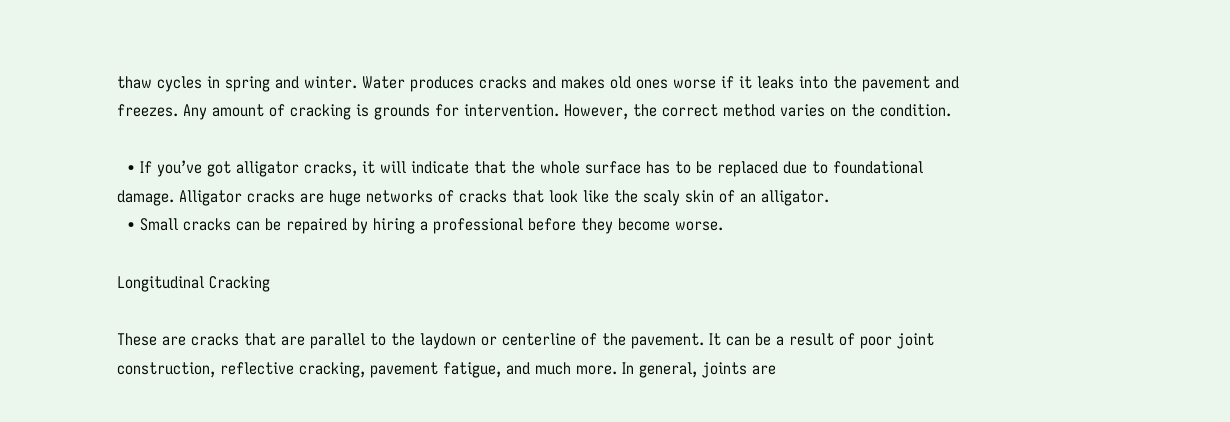thaw cycles in spring and winter. Water produces cracks and makes old ones worse if it leaks into the pavement and freezes. Any amount of cracking is grounds for intervention. However, the correct method varies on the condition.

  • If you’ve got alligator cracks, it will indicate that the whole surface has to be replaced due to foundational damage. Alligator cracks are huge networks of cracks that look like the scaly skin of an alligator.
  • Small cracks can be repaired by hiring a professional before they become worse.

Longitudinal Cracking

These are cracks that are parallel to the laydown or centerline of the pavement. It can be a result of poor joint construction, reflective cracking, pavement fatigue, and much more. In general, joints are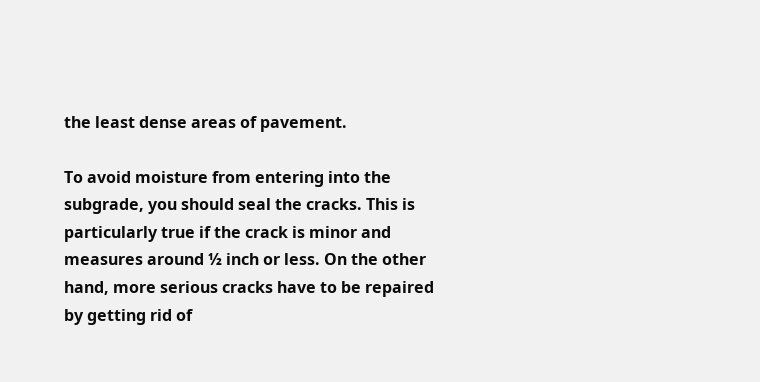the least dense areas of pavement.

To avoid moisture from entering into the subgrade, you should seal the cracks. This is particularly true if the crack is minor and measures around ½ inch or less. On the other hand, more serious cracks have to be repaired by getting rid of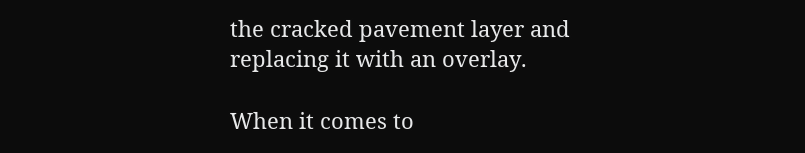the cracked pavement layer and replacing it with an overlay.

When it comes to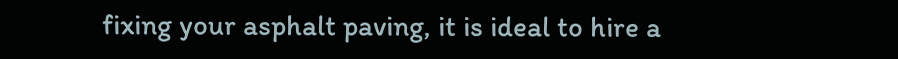fixing your asphalt paving, it is ideal to hire a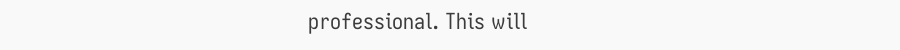professional. This will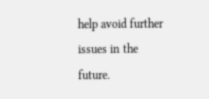help avoid further issues in the future.